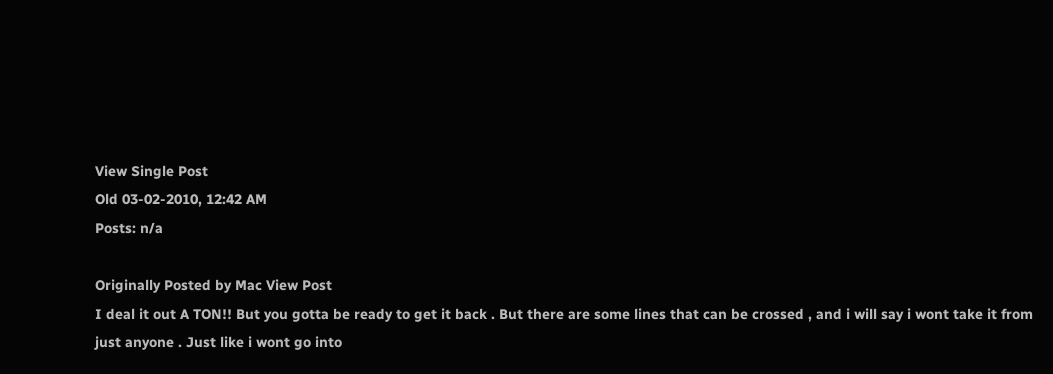View Single Post
Old 03-02-2010, 12:42 AM
Posts: n/a

Originally Posted by Mac View Post
I deal it out A TON!! But you gotta be ready to get it back . But there are some lines that can be crossed , and i will say i wont take it from just anyone . Just like i wont go into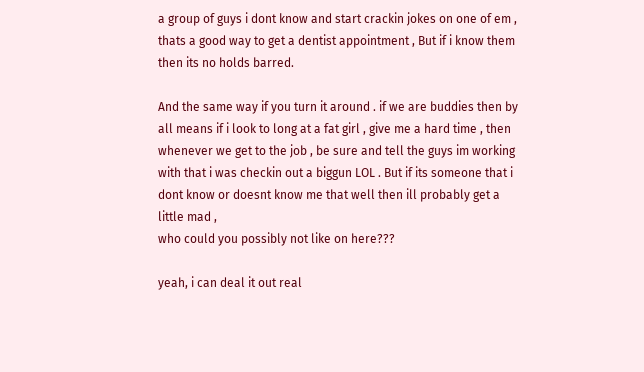a group of guys i dont know and start crackin jokes on one of em , thats a good way to get a dentist appointment , But if i know them then its no holds barred.

And the same way if you turn it around . if we are buddies then by all means if i look to long at a fat girl , give me a hard time , then whenever we get to the job , be sure and tell the guys im working with that i was checkin out a biggun LOL . But if its someone that i dont know or doesnt know me that well then ill probably get a little mad ,
who could you possibly not like on here???

yeah, i can deal it out real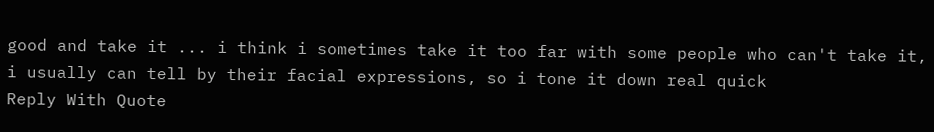good and take it ... i think i sometimes take it too far with some people who can't take it, i usually can tell by their facial expressions, so i tone it down real quick
Reply With Quote